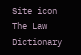Site icon The Law Dictionary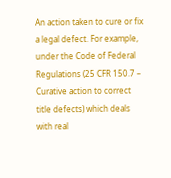An action taken to cure or fix a legal defect. For example, under the Code of Federal Regulations (25 CFR 150.7 – Curative action to correct title defects) which deals with real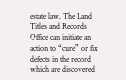estate law. The Land Titles and Records Office can initiate an action to “cure” or fix defects in the record which are discovered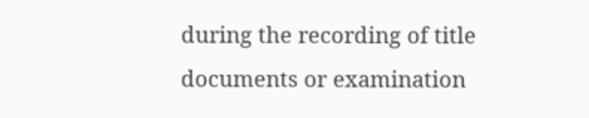during the recording of title documents or examination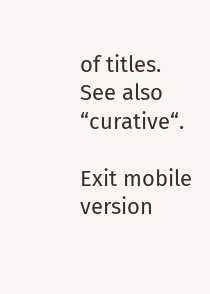of titles. See also “curative“.

Exit mobile version